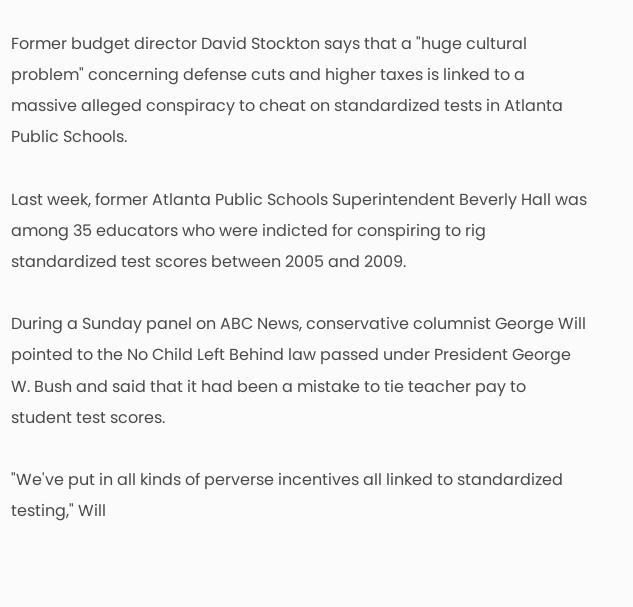Former budget director David Stockton says that a "huge cultural problem" concerning defense cuts and higher taxes is linked to a massive alleged conspiracy to cheat on standardized tests in Atlanta Public Schools.

Last week, former Atlanta Public Schools Superintendent Beverly Hall was among 35 educators who were indicted for conspiring to rig standardized test scores between 2005 and 2009.

During a Sunday panel on ABC News, conservative columnist George Will pointed to the No Child Left Behind law passed under President George W. Bush and said that it had been a mistake to tie teacher pay to student test scores.

"We've put in all kinds of perverse incentives all linked to standardized testing," Will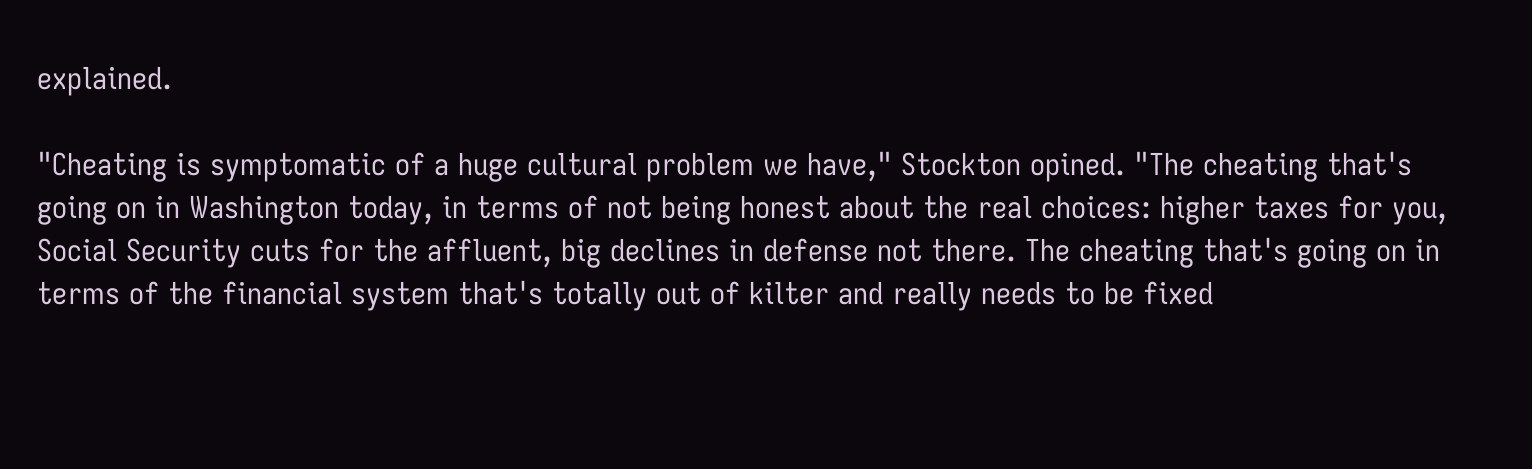explained.

"Cheating is symptomatic of a huge cultural problem we have," Stockton opined. "The cheating that's going on in Washington today, in terms of not being honest about the real choices: higher taxes for you, Social Security cuts for the affluent, big declines in defense not there. The cheating that's going on in terms of the financial system that's totally out of kilter and really needs to be fixed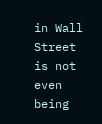in Wall Street is not even being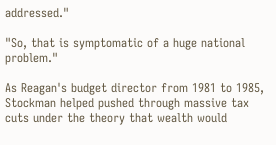addressed."

"So, that is symptomatic of a huge national problem."

As Reagan's budget director from 1981 to 1985, Stockman helped pushed through massive tax cuts under the theory that wealth would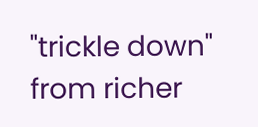"trickle down" from richer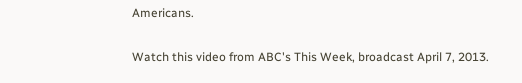Americans.

Watch this video from ABC's This Week, broadcast April 7, 2013.